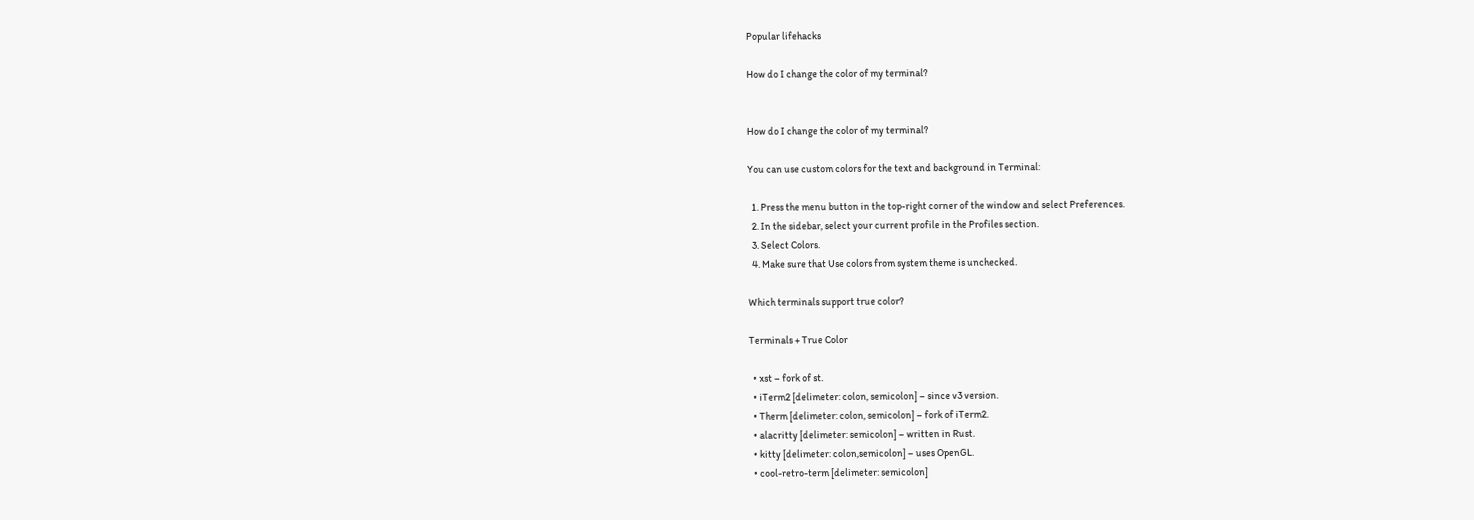Popular lifehacks

How do I change the color of my terminal?


How do I change the color of my terminal?

You can use custom colors for the text and background in Terminal:

  1. Press the menu button in the top-right corner of the window and select Preferences.
  2. In the sidebar, select your current profile in the Profiles section.
  3. Select Colors.
  4. Make sure that Use colors from system theme is unchecked.

Which terminals support true color?

Terminals + True Color

  • xst – fork of st.
  • iTerm2 [delimeter: colon, semicolon] – since v3 version.
  • Therm [delimeter: colon, semicolon] – fork of iTerm2.
  • alacritty [delimeter: semicolon] – written in Rust.
  • kitty [delimeter: colon,semicolon] – uses OpenGL.
  • cool-retro-term [delimeter: semicolon]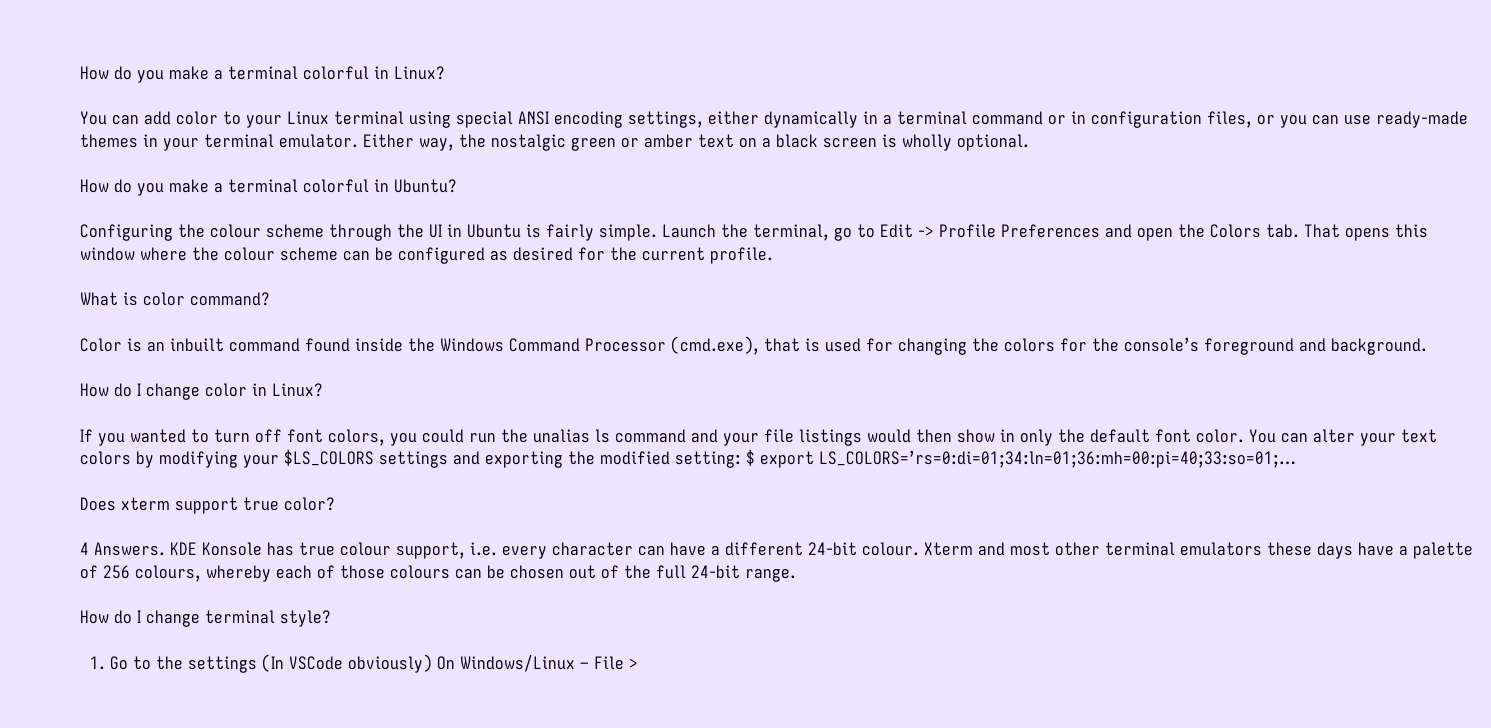How do you make a terminal colorful in Linux?

You can add color to your Linux terminal using special ANSI encoding settings, either dynamically in a terminal command or in configuration files, or you can use ready-made themes in your terminal emulator. Either way, the nostalgic green or amber text on a black screen is wholly optional.

How do you make a terminal colorful in Ubuntu?

Configuring the colour scheme through the UI in Ubuntu is fairly simple. Launch the terminal, go to Edit -> Profile Preferences and open the Colors tab. That opens this window where the colour scheme can be configured as desired for the current profile.

What is color command?

Color is an inbuilt command found inside the Windows Command Processor (cmd.exe), that is used for changing the colors for the console’s foreground and background.

How do I change color in Linux?

If you wanted to turn off font colors, you could run the unalias ls command and your file listings would then show in only the default font color. You can alter your text colors by modifying your $LS_COLORS settings and exporting the modified setting: $ export LS_COLORS=’rs=0:di=01;34:ln=01;36:mh=00:pi=40;33:so=01;…

Does xterm support true color?

4 Answers. KDE Konsole has true colour support, i.e. every character can have a different 24-bit colour. Xterm and most other terminal emulators these days have a palette of 256 colours, whereby each of those colours can be chosen out of the full 24-bit range.

How do I change terminal style?

  1. Go to the settings (In VSCode obviously) On Windows/Linux – File >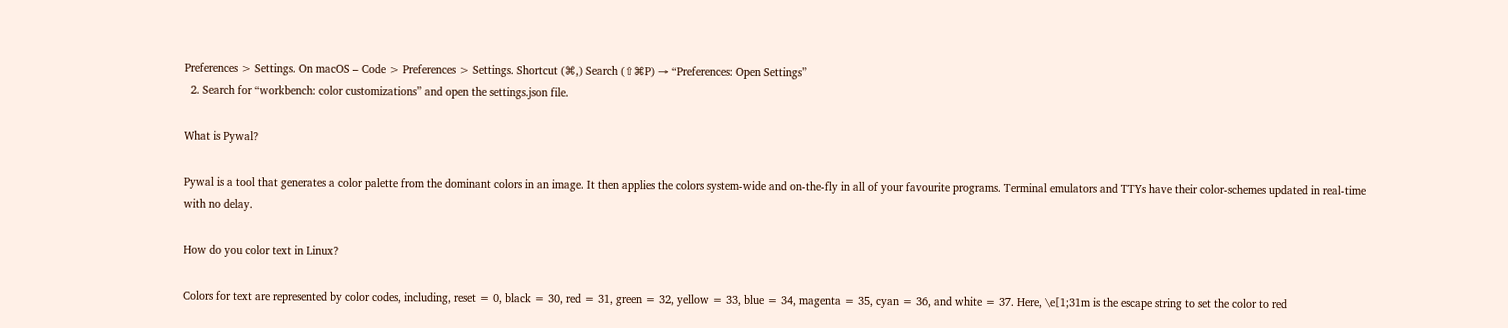Preferences > Settings. On macOS – Code > Preferences > Settings. Shortcut (⌘,) Search (⇧⌘P) → “Preferences: Open Settings”
  2. Search for “workbench: color customizations” and open the settings.json file.

What is Pywal?

Pywal is a tool that generates a color palette from the dominant colors in an image. It then applies the colors system-wide and on-the-fly in all of your favourite programs. Terminal emulators and TTYs have their color-schemes updated in real-time with no delay.

How do you color text in Linux?

Colors for text are represented by color codes, including, reset = 0, black = 30, red = 31, green = 32, yellow = 33, blue = 34, magenta = 35, cyan = 36, and white = 37. Here, \e[1;31m is the escape string to set the color to red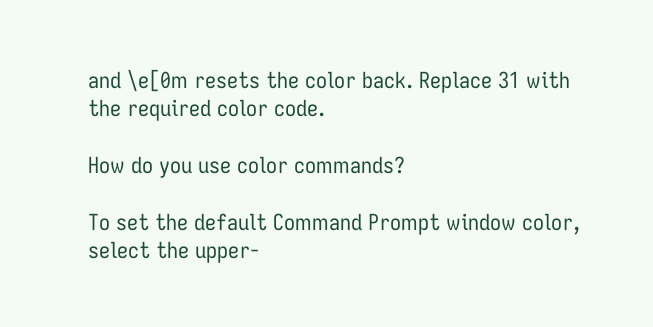and \e[0m resets the color back. Replace 31 with the required color code.

How do you use color commands?

To set the default Command Prompt window color, select the upper-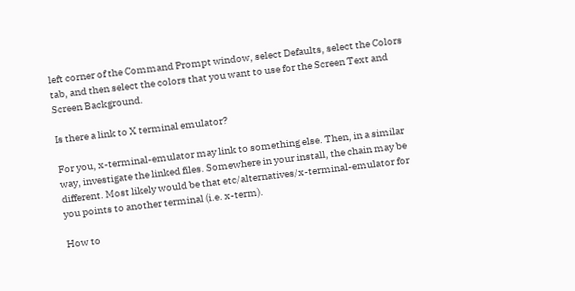left corner of the Command Prompt window, select Defaults, select the Colors tab, and then select the colors that you want to use for the Screen Text and Screen Background.

Is there a link to X terminal emulator?

For you, x-terminal-emulator may link to something else. Then, in a similar way, investigate the linked files. Somewhere in your install, the chain may be different. Most likely would be that etc/alternatives/x-terminal-emulator for you points to another terminal (i.e. x-term).

How to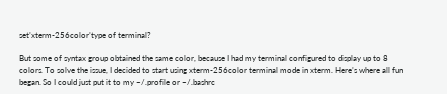set’xterm-256color’type of terminal?

But some of syntax group obtained the same color, because I had my terminal configured to display up to 8 colors. To solve the issue, I decided to start using xterm-256color terminal mode in xterm. Here’s where all fun began. So I could just put it to my ~/.profile or ~/.bashrc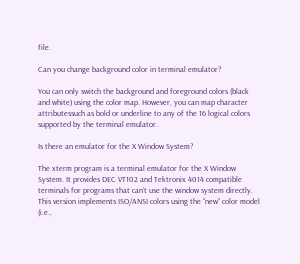file.

Can you change background color in terminal emulator?

You can only switch the background and foreground colors (black and white) using the color map. However, you can map character attributessuch as bold or underline to any of the 16 logical colors supported by the terminal emulator.

Is there an emulator for the X Window System?

The xterm program is a terminal emulator for the X Window System. It provides DEC VT102 and Tektronix 4014 compatible terminals for programs that can’t use the window system directly. This version implements ISO/ANSI colors using the “new” color model (i.e.,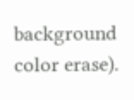background color erase).